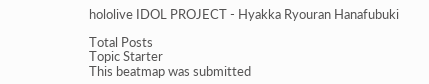hololive IDOL PROJECT - Hyakka Ryouran Hanafubuki

Total Posts
Topic Starter
This beatmap was submitted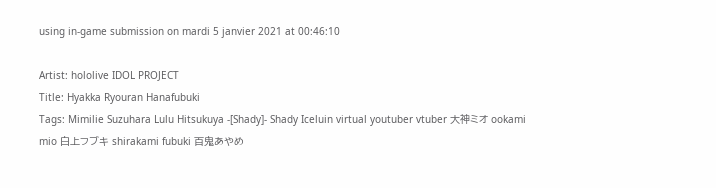using in-game submission on mardi 5 janvier 2021 at 00:46:10

Artist: hololive IDOL PROJECT
Title: Hyakka Ryouran Hanafubuki
Tags: Mimilie Suzuhara Lulu Hitsukuya -[Shady]- Shady Iceluin virtual youtuber vtuber 大神ミオ ookami mio 白上フブキ shirakami fubuki 百鬼あやめ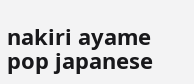nakiri ayame pop japanese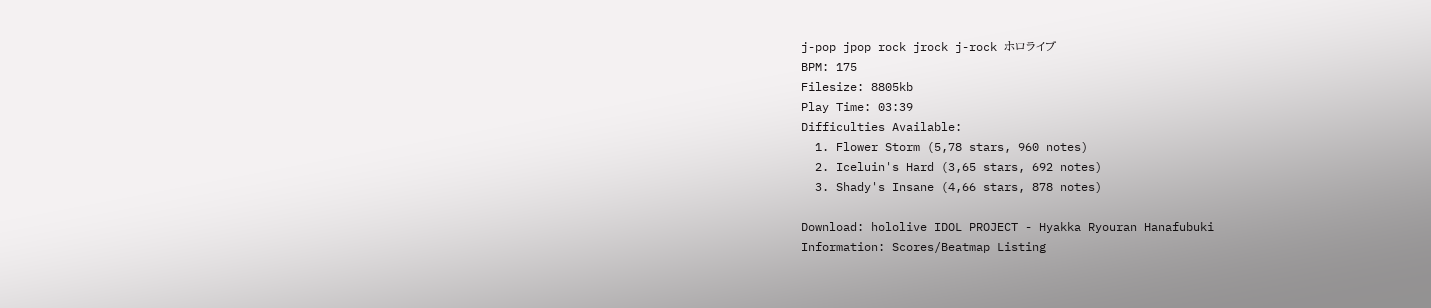j-pop jpop rock jrock j-rock ホロライブ
BPM: 175
Filesize: 8805kb
Play Time: 03:39
Difficulties Available:
  1. Flower Storm (5,78 stars, 960 notes)
  2. Iceluin's Hard (3,65 stars, 692 notes)
  3. Shady's Insane (4,66 stars, 878 notes)

Download: hololive IDOL PROJECT - Hyakka Ryouran Hanafubuki
Information: Scores/Beatmap Listing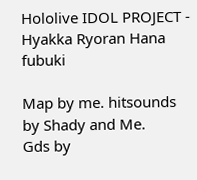Hololive IDOL PROJECT - Hyakka Ryoran Hana fubuki

Map by me. hitsounds by Shady and Me.
Gds by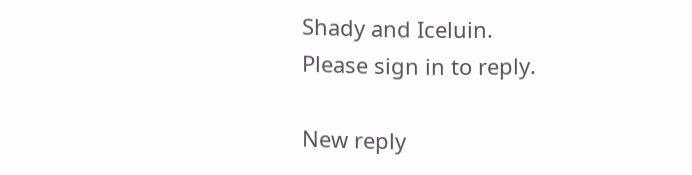Shady and Iceluin.
Please sign in to reply.

New reply